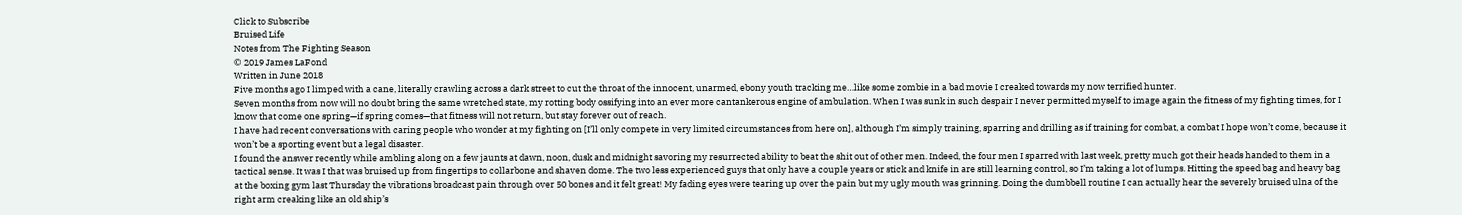Click to Subscribe
Bruised Life
Notes from The Fighting Season
© 2019 James LaFond
Written in June 2018
Five months ago I limped with a cane, literally crawling across a dark street to cut the throat of the innocent, unarmed, ebony youth tracking me…like some zombie in a bad movie I creaked towards my now terrified hunter.
Seven months from now will no doubt bring the same wretched state, my rotting body ossifying into an ever more cantankerous engine of ambulation. When I was sunk in such despair I never permitted myself to image again the fitness of my fighting times, for I know that come one spring—if spring comes—that fitness will not return, but stay forever out of reach.
I have had recent conversations with caring people who wonder at my fighting on [I’ll only compete in very limited circumstances from here on], although I’m simply training, sparring and drilling as if training for combat, a combat I hope won’t come, because it won’t be a sporting event but a legal disaster.
I found the answer recently while ambling along on a few jaunts at dawn, noon, dusk and midnight savoring my resurrected ability to beat the shit out of other men. Indeed, the four men I sparred with last week, pretty much got their heads handed to them in a tactical sense. It was I that was bruised up from fingertips to collarbone and shaven dome. The two less experienced guys that only have a couple years or stick and knife in are still learning control, so I’m taking a lot of lumps. Hitting the speed bag and heavy bag at the boxing gym last Thursday the vibrations broadcast pain through over 50 bones and it felt great! My fading eyes were tearing up over the pain but my ugly mouth was grinning. Doing the dumbbell routine I can actually hear the severely bruised ulna of the right arm creaking like an old ship’s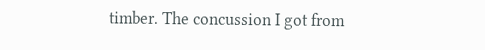timber. The concussion I got from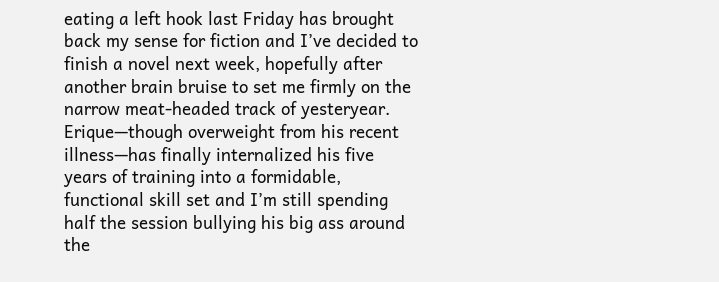eating a left hook last Friday has brought back my sense for fiction and I’ve decided to finish a novel next week, hopefully after another brain bruise to set me firmly on the narrow meat-headed track of yesteryear.
Erique—though overweight from his recent illness—has finally internalized his five years of training into a formidable, functional skill set and I’m still spending half the session bullying his big ass around the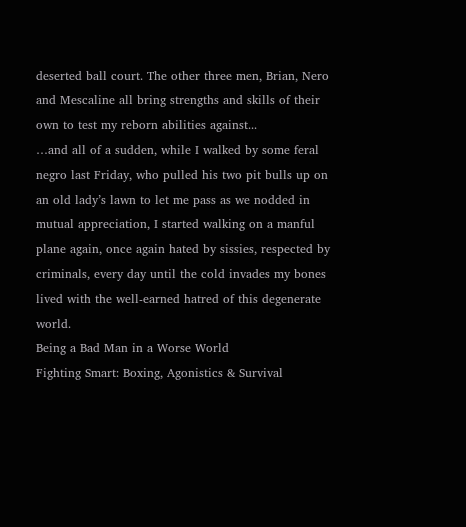deserted ball court. The other three men, Brian, Nero and Mescaline all bring strengths and skills of their own to test my reborn abilities against...
…and all of a sudden, while I walked by some feral negro last Friday, who pulled his two pit bulls up on an old lady’s lawn to let me pass as we nodded in mutual appreciation, I started walking on a manful plane again, once again hated by sissies, respected by criminals, every day until the cold invades my bones lived with the well-earned hatred of this degenerate world.
Being a Bad Man in a Worse World
Fighting Smart: Boxing, Agonistics & Survival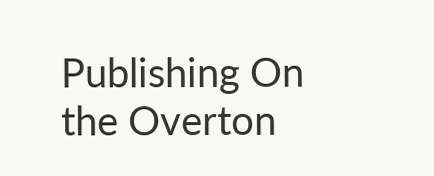Publishing On the Overton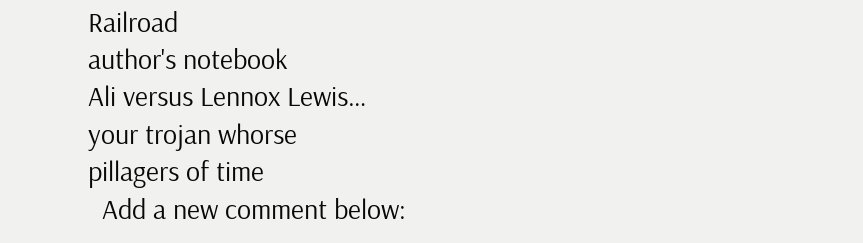Railroad
author's notebook
Ali versus Lennox Lewis…
your trojan whorse
pillagers of time
  Add a new comment below: